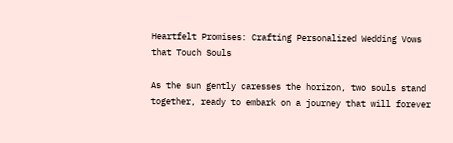Heartfelt Promises: Crafting Personalized Wedding Vows that Touch Souls

As the sun gently caresses the horizon, two souls stand together, ready to embark on a journey that will forever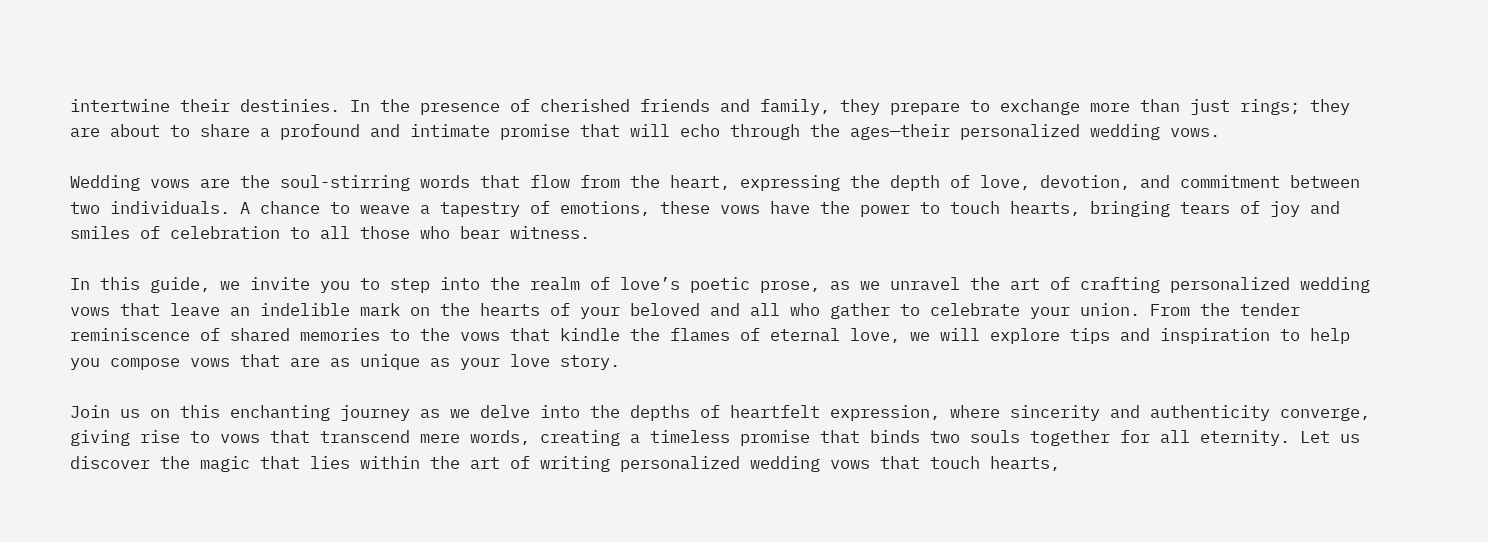intertwine their destinies. In the presence of cherished friends and family, they prepare to exchange more than just rings; they are about to share a profound and intimate promise that will echo through the ages—their personalized wedding vows.

Wedding vows are the soul-stirring words that flow from the heart, expressing the depth of love, devotion, and commitment between two individuals. A chance to weave a tapestry of emotions, these vows have the power to touch hearts, bringing tears of joy and smiles of celebration to all those who bear witness.

In this guide, we invite you to step into the realm of love’s poetic prose, as we unravel the art of crafting personalized wedding vows that leave an indelible mark on the hearts of your beloved and all who gather to celebrate your union. From the tender reminiscence of shared memories to the vows that kindle the flames of eternal love, we will explore tips and inspiration to help you compose vows that are as unique as your love story.

Join us on this enchanting journey as we delve into the depths of heartfelt expression, where sincerity and authenticity converge, giving rise to vows that transcend mere words, creating a timeless promise that binds two souls together for all eternity. Let us discover the magic that lies within the art of writing personalized wedding vows that touch hearts,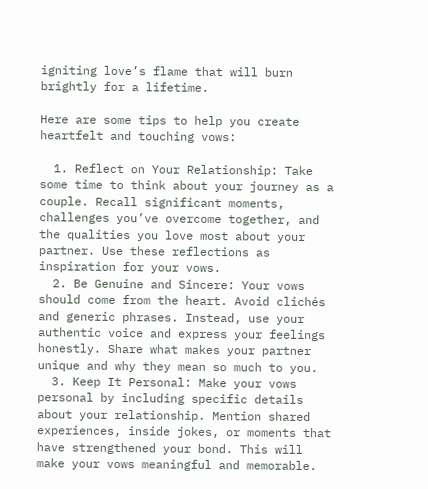igniting love’s flame that will burn brightly for a lifetime.

Here are some tips to help you create heartfelt and touching vows:

  1. Reflect on Your Relationship: Take some time to think about your journey as a couple. Recall significant moments, challenges you’ve overcome together, and the qualities you love most about your partner. Use these reflections as inspiration for your vows.
  2. Be Genuine and Sincere: Your vows should come from the heart. Avoid clichés and generic phrases. Instead, use your authentic voice and express your feelings honestly. Share what makes your partner unique and why they mean so much to you.
  3. Keep It Personal: Make your vows personal by including specific details about your relationship. Mention shared experiences, inside jokes, or moments that have strengthened your bond. This will make your vows meaningful and memorable.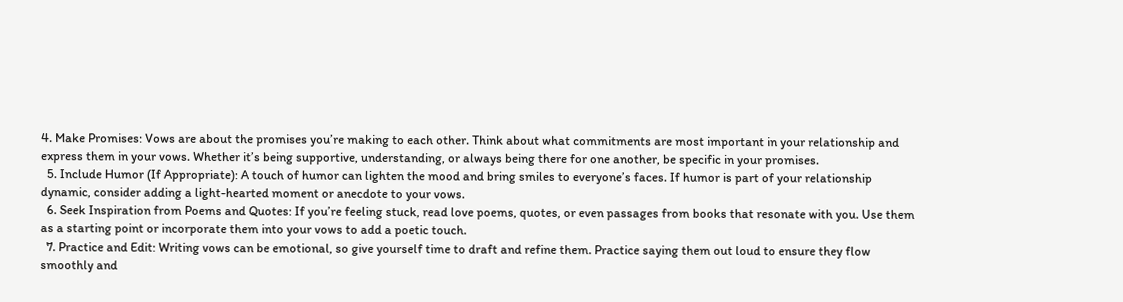4. Make Promises: Vows are about the promises you’re making to each other. Think about what commitments are most important in your relationship and express them in your vows. Whether it’s being supportive, understanding, or always being there for one another, be specific in your promises.
  5. Include Humor (If Appropriate): A touch of humor can lighten the mood and bring smiles to everyone’s faces. If humor is part of your relationship dynamic, consider adding a light-hearted moment or anecdote to your vows.
  6. Seek Inspiration from Poems and Quotes: If you’re feeling stuck, read love poems, quotes, or even passages from books that resonate with you. Use them as a starting point or incorporate them into your vows to add a poetic touch.
  7. Practice and Edit: Writing vows can be emotional, so give yourself time to draft and refine them. Practice saying them out loud to ensure they flow smoothly and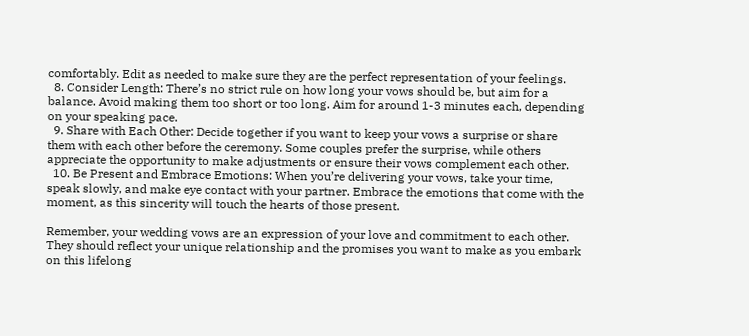comfortably. Edit as needed to make sure they are the perfect representation of your feelings.
  8. Consider Length: There’s no strict rule on how long your vows should be, but aim for a balance. Avoid making them too short or too long. Aim for around 1-3 minutes each, depending on your speaking pace.
  9. Share with Each Other: Decide together if you want to keep your vows a surprise or share them with each other before the ceremony. Some couples prefer the surprise, while others appreciate the opportunity to make adjustments or ensure their vows complement each other.
  10. Be Present and Embrace Emotions: When you’re delivering your vows, take your time, speak slowly, and make eye contact with your partner. Embrace the emotions that come with the moment, as this sincerity will touch the hearts of those present.

Remember, your wedding vows are an expression of your love and commitment to each other. They should reflect your unique relationship and the promises you want to make as you embark on this lifelong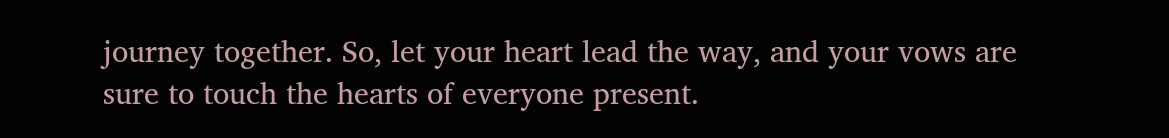journey together. So, let your heart lead the way, and your vows are sure to touch the hearts of everyone present.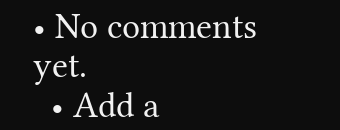• No comments yet.
  • Add a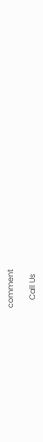comment

    Call Us